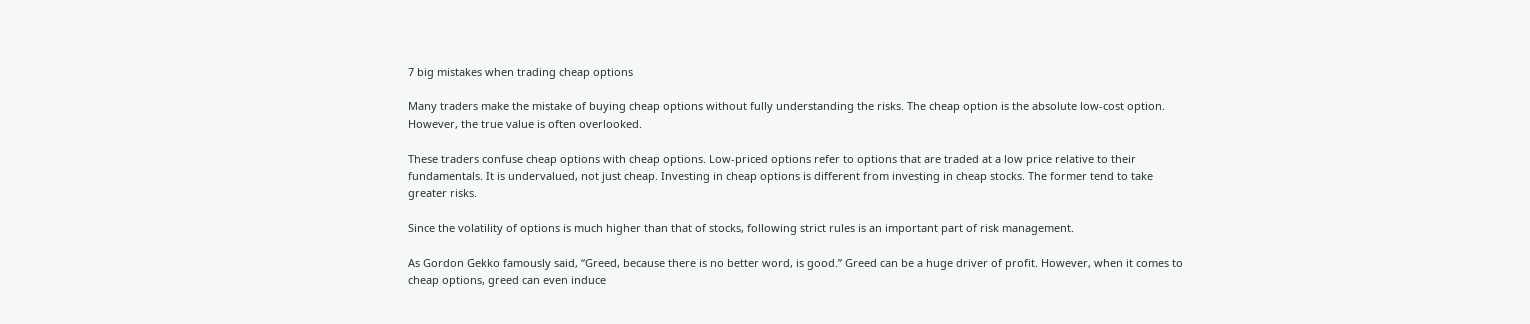7 big mistakes when trading cheap options

Many traders make the mistake of buying cheap options without fully understanding the risks. The cheap option is the absolute low-cost option. However, the true value is often overlooked.

These traders confuse cheap options with cheap options. Low-priced options refer to options that are traded at a low price relative to their fundamentals. It is undervalued, not just cheap. Investing in cheap options is different from investing in cheap stocks. The former tend to take greater risks.

Since the volatility of options is much higher than that of stocks, following strict rules is an important part of risk management.

As Gordon Gekko famously said, “Greed, because there is no better word, is good.” Greed can be a huge driver of profit. However, when it comes to cheap options, greed can even induce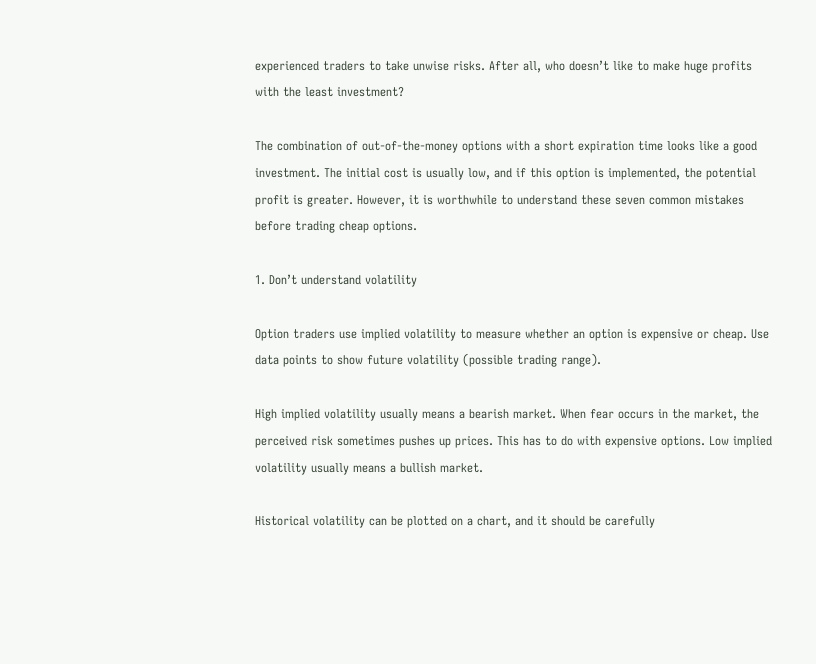experienced traders to take unwise risks. After all, who doesn’t like to make huge profits with the least investment?

The combination of out-of-the-money options with a short expiration time looks like a good investment. The initial cost is usually low, and if this option is implemented, the potential profit is greater. However, it is worthwhile to understand these seven common mistakes before trading cheap options.

1. Don’t understand volatility

Option traders use implied volatility to measure whether an option is expensive or cheap. Use data points to show future volatility (possible trading range).

High implied volatility usually means a bearish market. When fear occurs in the market, the perceived risk sometimes pushes up prices. This has to do with expensive options. Low implied volatility usually means a bullish market.

Historical volatility can be plotted on a chart, and it should be carefully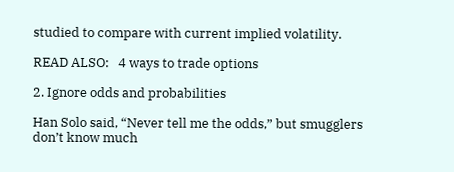studied to compare with current implied volatility.

READ ALSO:   4 ways to trade options

2. Ignore odds and probabilities

Han Solo said, “Never tell me the odds,” but smugglers don’t know much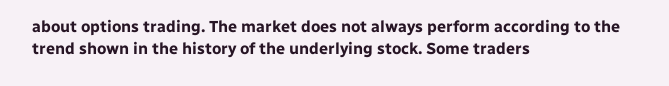about options trading. The market does not always perform according to the trend shown in the history of the underlying stock. Some traders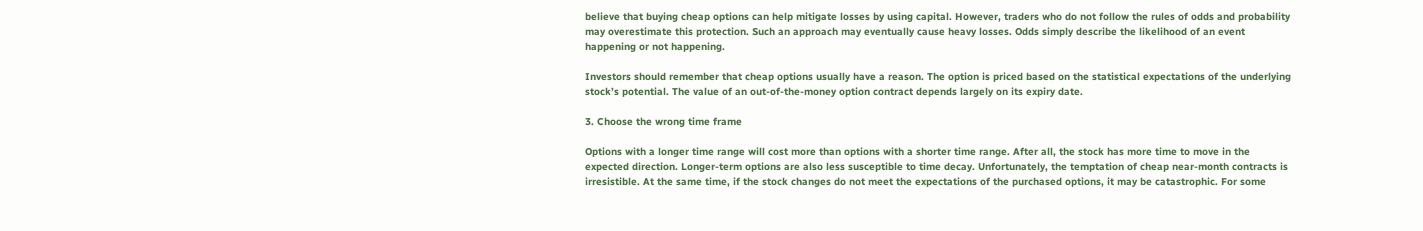believe that buying cheap options can help mitigate losses by using capital. However, traders who do not follow the rules of odds and probability may overestimate this protection. Such an approach may eventually cause heavy losses. Odds simply describe the likelihood of an event happening or not happening.

Investors should remember that cheap options usually have a reason. The option is priced based on the statistical expectations of the underlying stock’s potential. The value of an out-of-the-money option contract depends largely on its expiry date.

3. Choose the wrong time frame

Options with a longer time range will cost more than options with a shorter time range. After all, the stock has more time to move in the expected direction. Longer-term options are also less susceptible to time decay. Unfortunately, the temptation of cheap near-month contracts is irresistible. At the same time, if the stock changes do not meet the expectations of the purchased options, it may be catastrophic. For some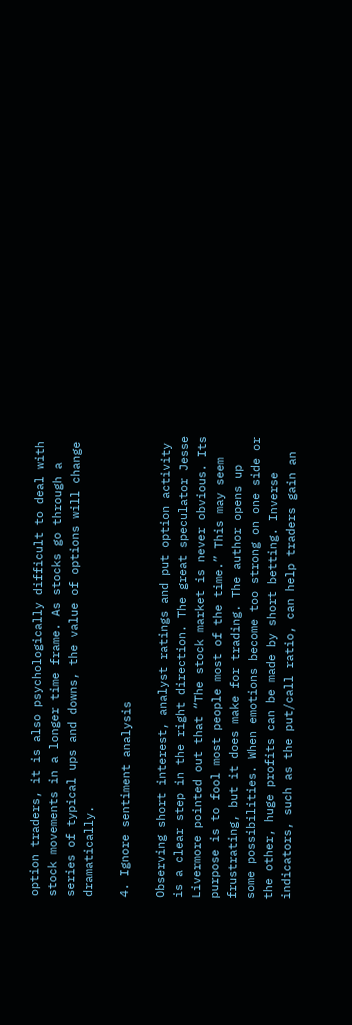option traders, it is also psychologically difficult to deal with stock movements in a longer time frame. As stocks go through a series of typical ups and downs, the value of options will change dramatically.

4. Ignore sentiment analysis

Observing short interest, analyst ratings and put option activity is a clear step in the right direction. The great speculator Jesse Livermore pointed out that “The stock market is never obvious. Its purpose is to fool most people most of the time.” This may seem frustrating, but it does make for trading. The author opens up some possibilities. When emotions become too strong on one side or the other, huge profits can be made by short betting. Inverse indicators, such as the put/call ratio, can help traders gain an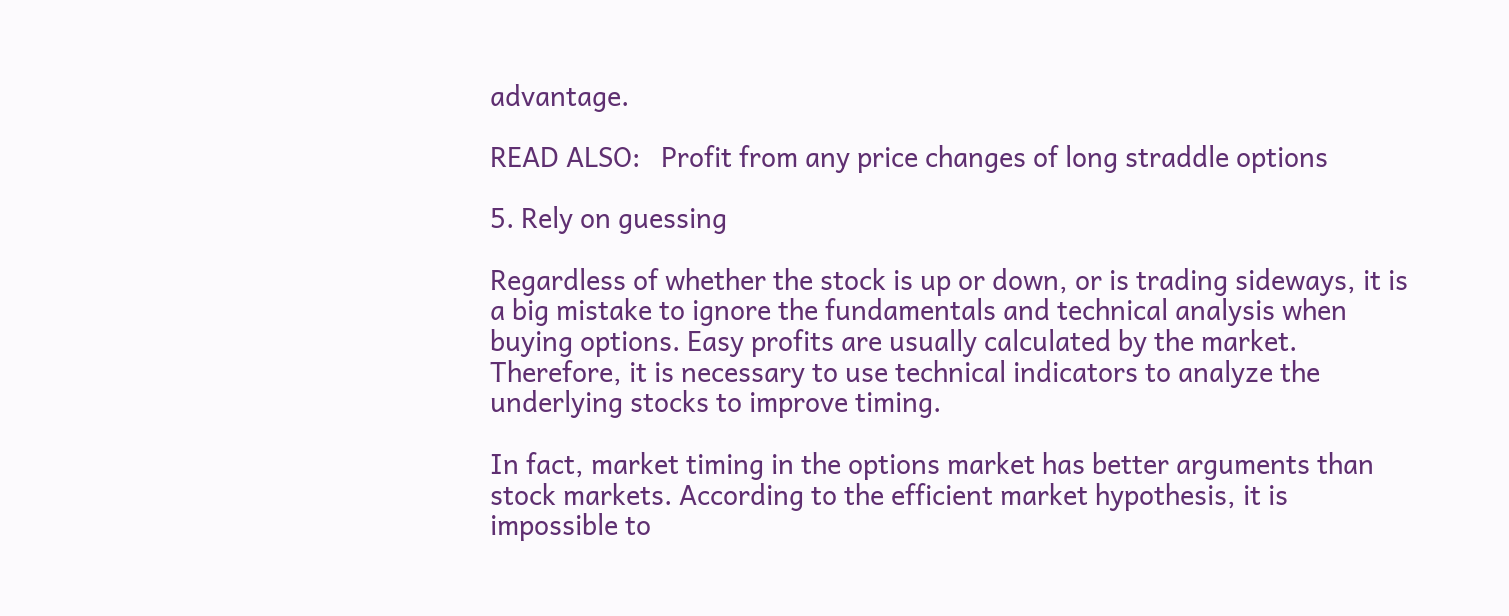advantage.

READ ALSO:   Profit from any price changes of long straddle options

5. Rely on guessing

Regardless of whether the stock is up or down, or is trading sideways, it is a big mistake to ignore the fundamentals and technical analysis when buying options. Easy profits are usually calculated by the market. Therefore, it is necessary to use technical indicators to analyze the underlying stocks to improve timing.

In fact, market timing in the options market has better arguments than stock markets. According to the efficient market hypothesis, it is impossible to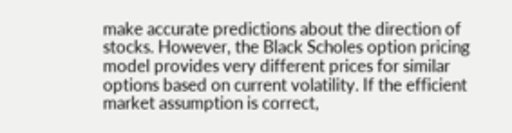make accurate predictions about the direction of stocks. However, the Black Scholes option pricing model provides very different prices for similar options based on current volatility. If the efficient market assumption is correct,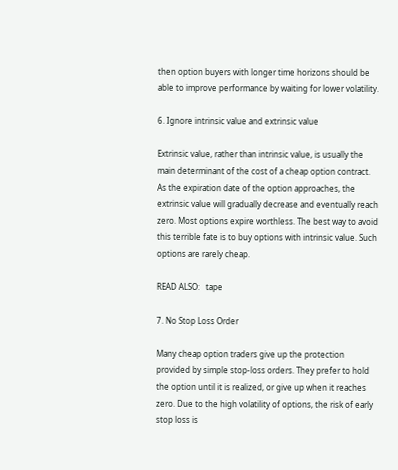then option buyers with longer time horizons should be able to improve performance by waiting for lower volatility.

6. Ignore intrinsic value and extrinsic value

Extrinsic value, rather than intrinsic value, is usually the main determinant of the cost of a cheap option contract. As the expiration date of the option approaches, the extrinsic value will gradually decrease and eventually reach zero. Most options expire worthless. The best way to avoid this terrible fate is to buy options with intrinsic value. Such options are rarely cheap.

READ ALSO:   tape

7. No Stop Loss Order

Many cheap option traders give up the protection provided by simple stop-loss orders. They prefer to hold the option until it is realized, or give up when it reaches zero. Due to the high volatility of options, the risk of early stop loss is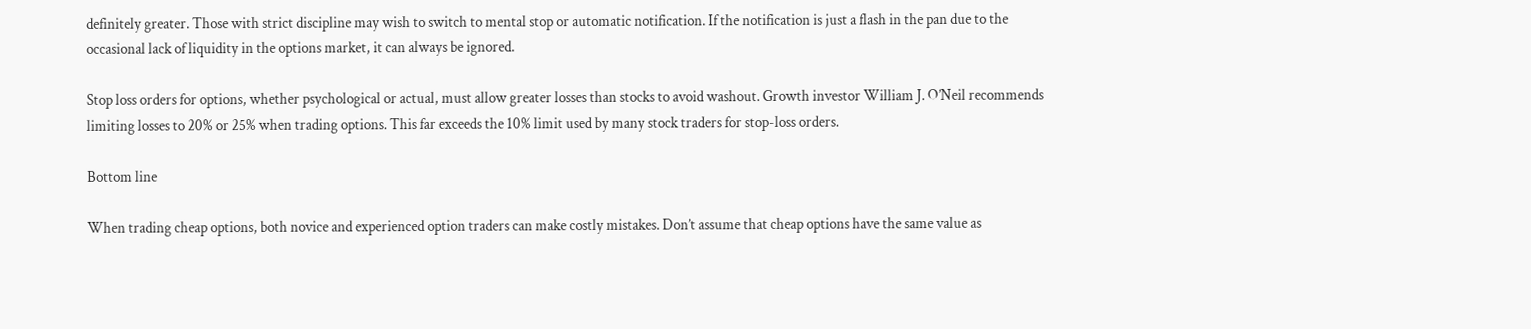definitely greater. Those with strict discipline may wish to switch to mental stop or automatic notification. If the notification is just a flash in the pan due to the occasional lack of liquidity in the options market, it can always be ignored.

Stop loss orders for options, whether psychological or actual, must allow greater losses than stocks to avoid washout. Growth investor William J. O’Neil recommends limiting losses to 20% or 25% when trading options. This far exceeds the 10% limit used by many stock traders for stop-loss orders.

Bottom line

When trading cheap options, both novice and experienced option traders can make costly mistakes. Don’t assume that cheap options have the same value as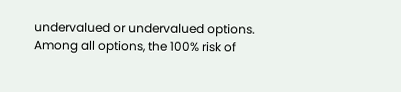undervalued or undervalued options. Among all options, the 100% risk of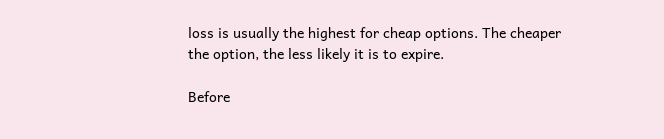loss is usually the highest for cheap options. The cheaper the option, the less likely it is to expire.

Before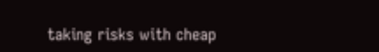taking risks with cheap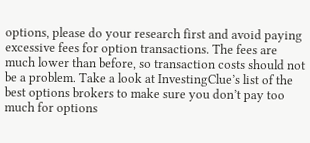options, please do your research first and avoid paying excessive fees for option transactions. The fees are much lower than before, so transaction costs should not be a problem. Take a look at InvestingClue’s list of the best options brokers to make sure you don’t pay too much for options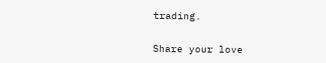trading.


Share your love